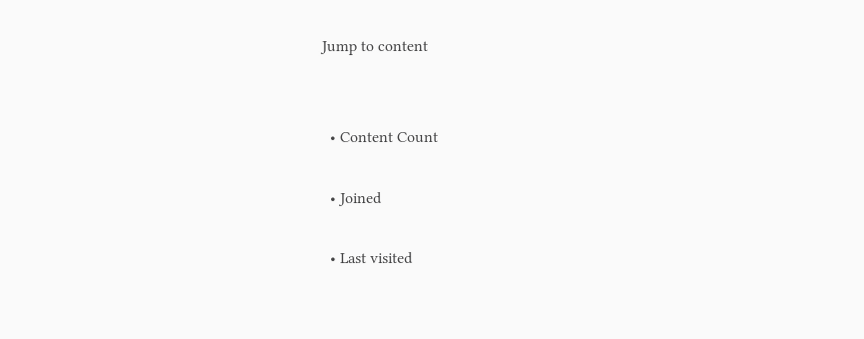Jump to content


  • Content Count

  • Joined

  • Last visited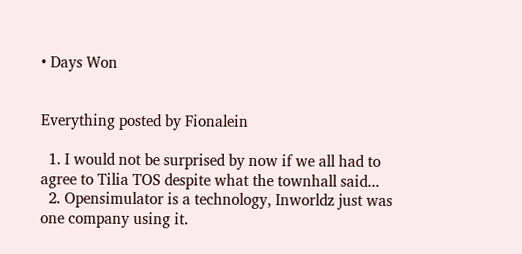• Days Won


Everything posted by Fionalein

  1. I would not be surprised by now if we all had to agree to Tilia TOS despite what the townhall said...
  2. Opensimulator is a technology, Inworldz just was one company using it.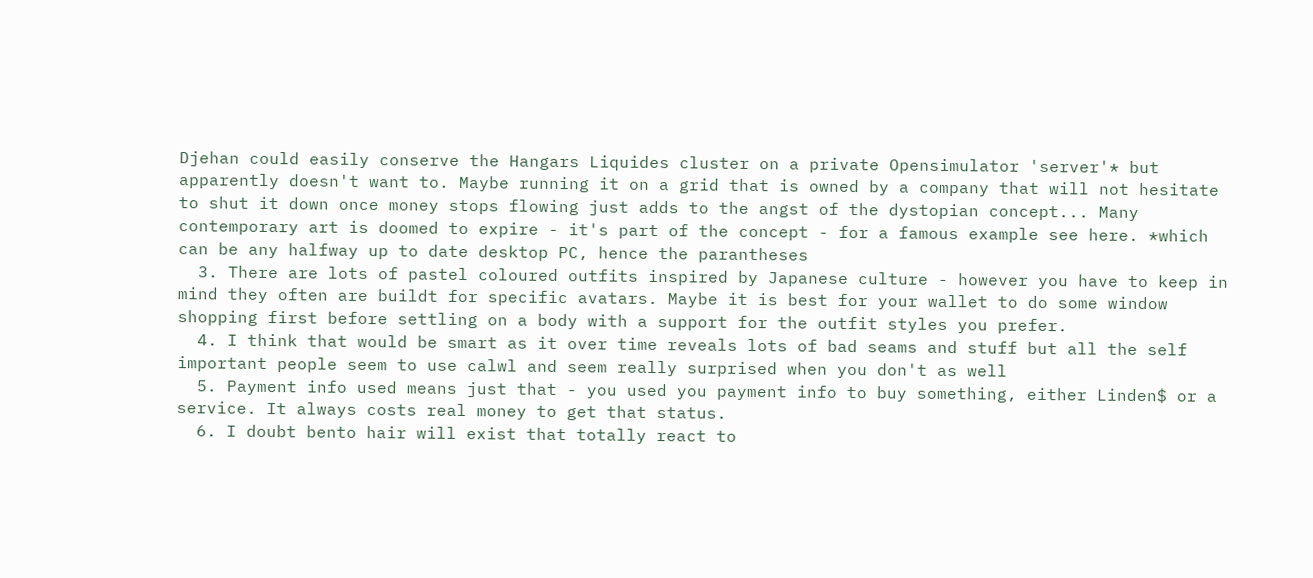Djehan could easily conserve the Hangars Liquides cluster on a private Opensimulator 'server'* but apparently doesn't want to. Maybe running it on a grid that is owned by a company that will not hesitate to shut it down once money stops flowing just adds to the angst of the dystopian concept... Many contemporary art is doomed to expire - it's part of the concept - for a famous example see here. *which can be any halfway up to date desktop PC, hence the parantheses
  3. There are lots of pastel coloured outfits inspired by Japanese culture - however you have to keep in mind they often are buildt for specific avatars. Maybe it is best for your wallet to do some window shopping first before settling on a body with a support for the outfit styles you prefer.
  4. I think that would be smart as it over time reveals lots of bad seams and stuff but all the self important people seem to use calwl and seem really surprised when you don't as well
  5. Payment info used means just that - you used you payment info to buy something, either Linden$ or a service. It always costs real money to get that status.
  6. I doubt bento hair will exist that totally react to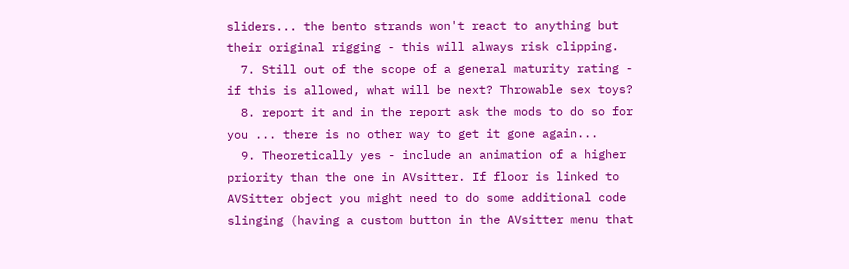sliders... the bento strands won't react to anything but their original rigging - this will always risk clipping.
  7. Still out of the scope of a general maturity rating - if this is allowed, what will be next? Throwable sex toys?
  8. report it and in the report ask the mods to do so for you ... there is no other way to get it gone again...
  9. Theoretically yes - include an animation of a higher priority than the one in AVsitter. If floor is linked to AVSitter object you might need to do some additional code slinging (having a custom button in the AVsitter menu that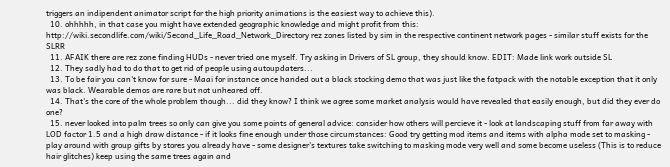triggers an indipendent animator script for the high priority animations is the easiest way to achieve this).
  10. ohhhhh, in that case you might have extended geographic knowledge and might profit from this: http://wiki.secondlife.com/wiki/Second_Life_Road_Network_Directory rez zones listed by sim in the respective continent network pages - similar stuff exists for the SLRR
  11. AFAIK there are rez zone finding HUDs - never tried one myself. Try asking in Drivers of SL group, they should know. EDIT: Made link work outside SL
  12. They sadly had to do that to get rid of people using autoupdaters...
  13. To be fair you can't know for sure - Maai for instance once handed out a black stocking demo that was just like the fatpack with the notable exception that it only was black. Wearable demos are rare but not unheared off.
  14. That's the core of the whole problem though... did they know? I think we agree some market analysis would have revealed that easily enough, but did they ever do one?
  15. never looked into palm trees so only can give you some points of general advice: consider how others will percieve it - look at landscaping stuff from far away with LOD factor 1.5 and a high draw distance - if it looks fine enough under those circumstances: Good try getting mod items and items with alpha mode set to masking - play around with group gifts by stores you already have - some designer's textures take switching to masking mode very well and some become useless (This is to reduce hair glitches) keep using the same trees again and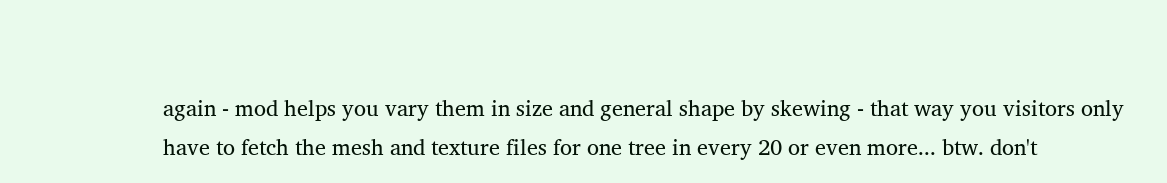again - mod helps you vary them in size and general shape by skewing - that way you visitors only have to fetch the mesh and texture files for one tree in every 20 or even more... btw. don't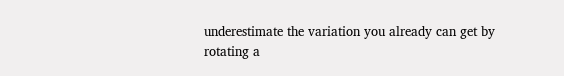underestimate the variation you already can get by rotating a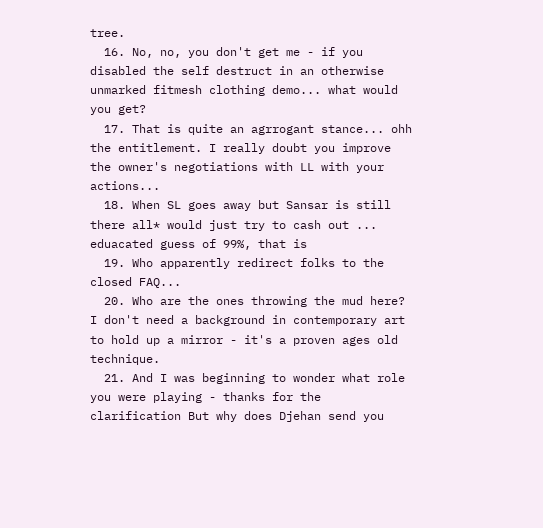tree.
  16. No, no, you don't get me - if you disabled the self destruct in an otherwise unmarked fitmesh clothing demo... what would you get?
  17. That is quite an agrrogant stance... ohh the entitlement. I really doubt you improve the owner's negotiations with LL with your actions...
  18. When SL goes away but Sansar is still there all* would just try to cash out ... eduacated guess of 99%, that is
  19. Who apparently redirect folks to the closed FAQ...
  20. Who are the ones throwing the mud here? I don't need a background in contemporary art to hold up a mirror - it's a proven ages old technique.
  21. And I was beginning to wonder what role you were playing - thanks for the clarification But why does Djehan send you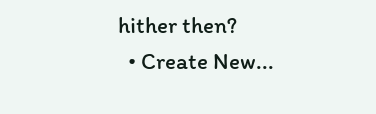hither then?
  • Create New...